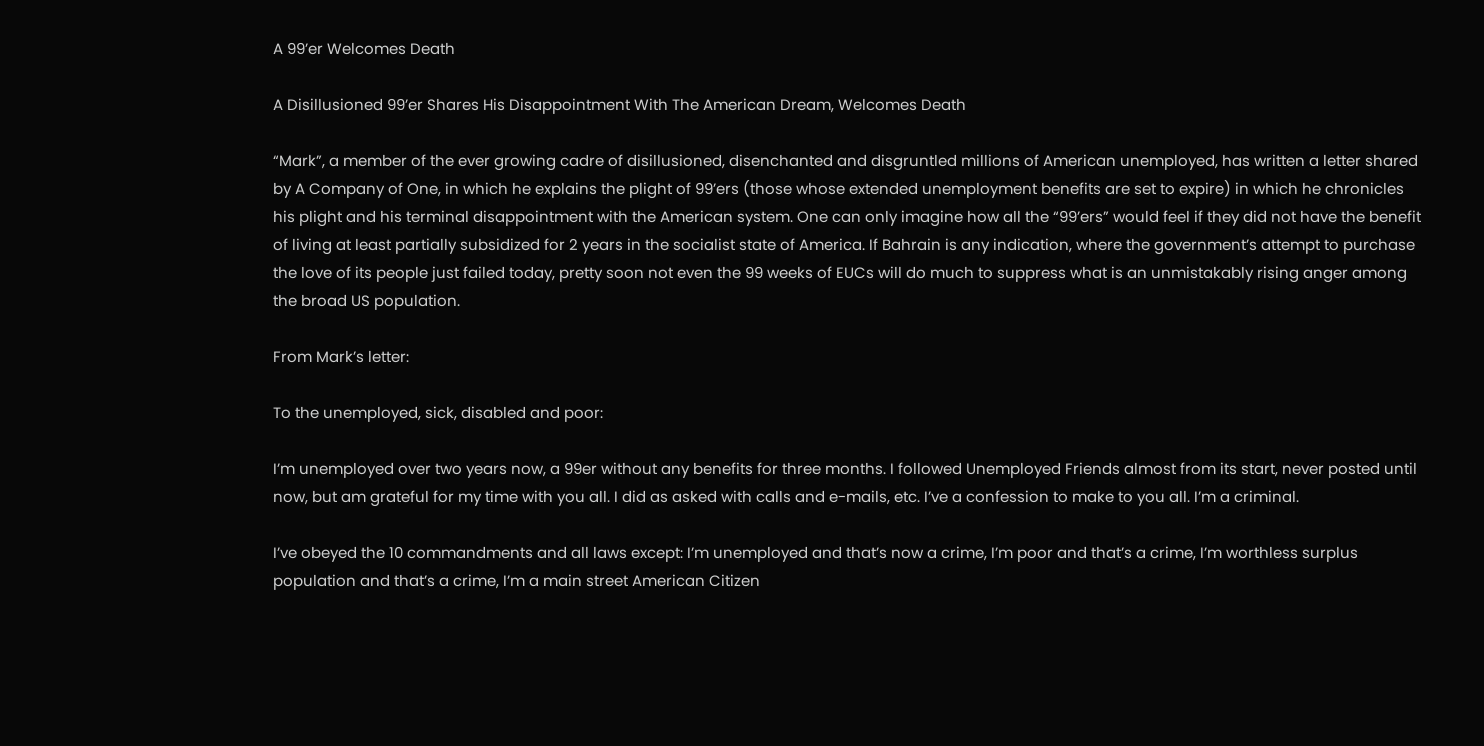A 99’er Welcomes Death

A Disillusioned 99’er Shares His Disappointment With The American Dream, Welcomes Death

“Mark”, a member of the ever growing cadre of disillusioned, disenchanted and disgruntled millions of American unemployed, has written a letter shared by A Company of One, in which he explains the plight of 99’ers (those whose extended unemployment benefits are set to expire) in which he chronicles his plight and his terminal disappointment with the American system. One can only imagine how all the “99’ers” would feel if they did not have the benefit of living at least partially subsidized for 2 years in the socialist state of America. If Bahrain is any indication, where the government’s attempt to purchase the love of its people just failed today, pretty soon not even the 99 weeks of EUCs will do much to suppress what is an unmistakably rising anger among the broad US population.

From Mark’s letter:

To the unemployed, sick, disabled and poor:

I’m unemployed over two years now, a 99er without any benefits for three months. I followed Unemployed Friends almost from its start, never posted until now, but am grateful for my time with you all. I did as asked with calls and e-mails, etc. I’ve a confession to make to you all. I’m a criminal.

I’ve obeyed the 10 commandments and all laws except: I’m unemployed and that’s now a crime, I’m poor and that’s a crime, I’m worthless surplus population and that’s a crime, I’m a main street American Citizen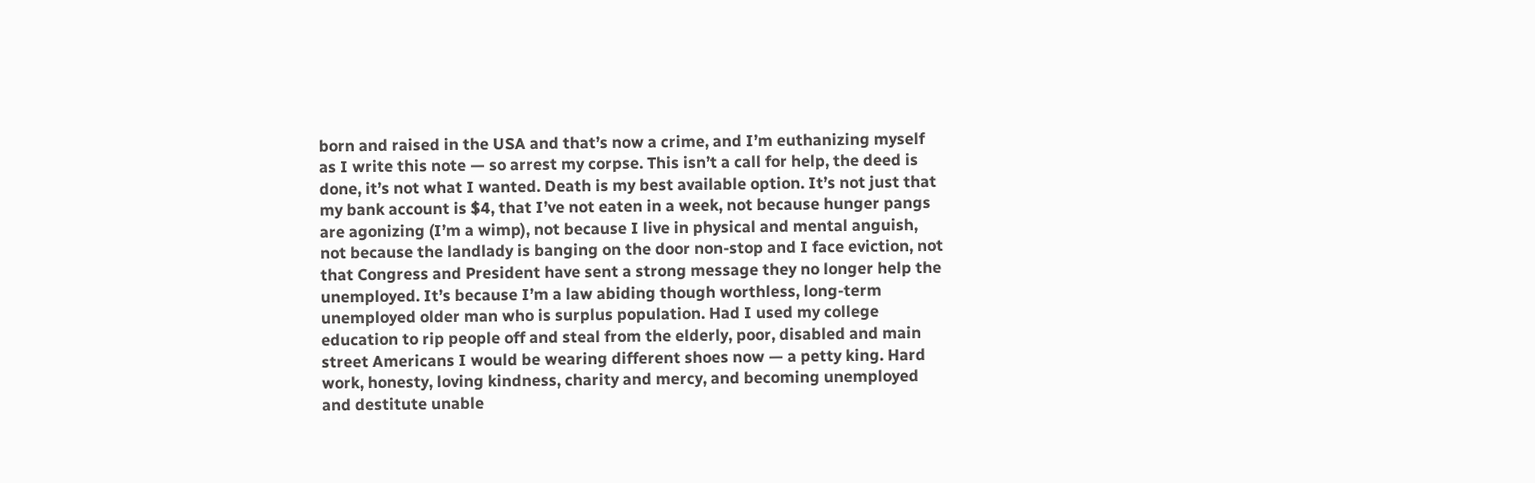born and raised in the USA and that’s now a crime, and I’m euthanizing myself as I write this note — so arrest my corpse. This isn’t a call for help, the deed is done, it’s not what I wanted. Death is my best available option. It’s not just that my bank account is $4, that I’ve not eaten in a week, not because hunger pangs are agonizing (I’m a wimp), not because I live in physical and mental anguish, not because the landlady is banging on the door non-stop and I face eviction, not that Congress and President have sent a strong message they no longer help the unemployed. It’s because I’m a law abiding though worthless, long-term unemployed older man who is surplus population. Had I used my college education to rip people off and steal from the elderly, poor, disabled and main street Americans I would be wearing different shoes now — a petty king. Hard work, honesty, loving kindness, charity and mercy, and becoming unemployed and destitute unable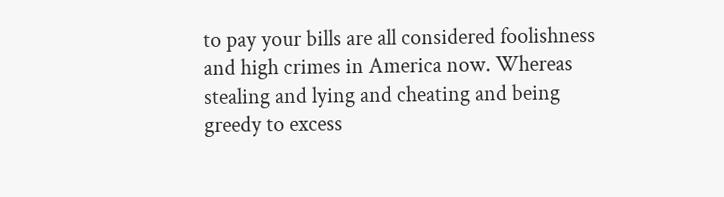to pay your bills are all considered foolishness and high crimes in America now. Whereas stealing and lying and cheating and being greedy to excess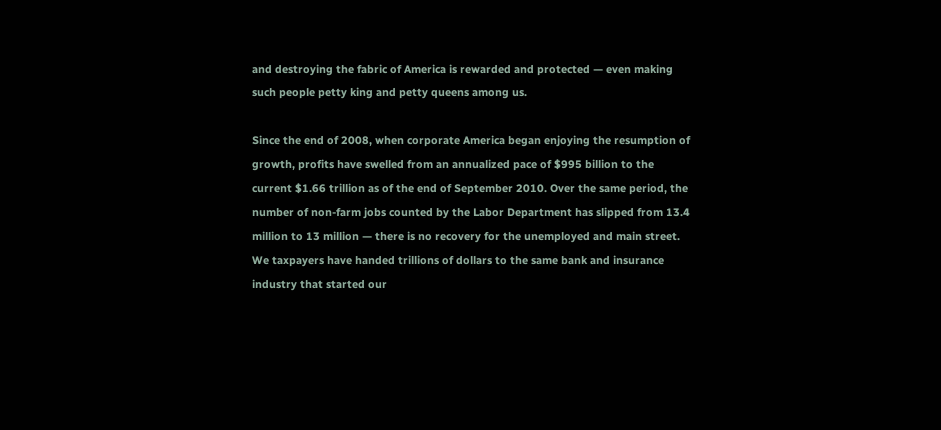and destroying the fabric of America is rewarded and protected — even making such people petty king and petty queens among us.

Since the end of 2008, when corporate America began enjoying the resumption of growth, profits have swelled from an annualized pace of $995 billion to the current $1.66 trillion as of the end of September 2010. Over the same period, the number of non-farm jobs counted by the Labor Department has slipped from 13.4 million to 13 million — there is no recovery for the unemployed and main street. We taxpayers have handed trillions of dollars to the same bank and insurance industry that started our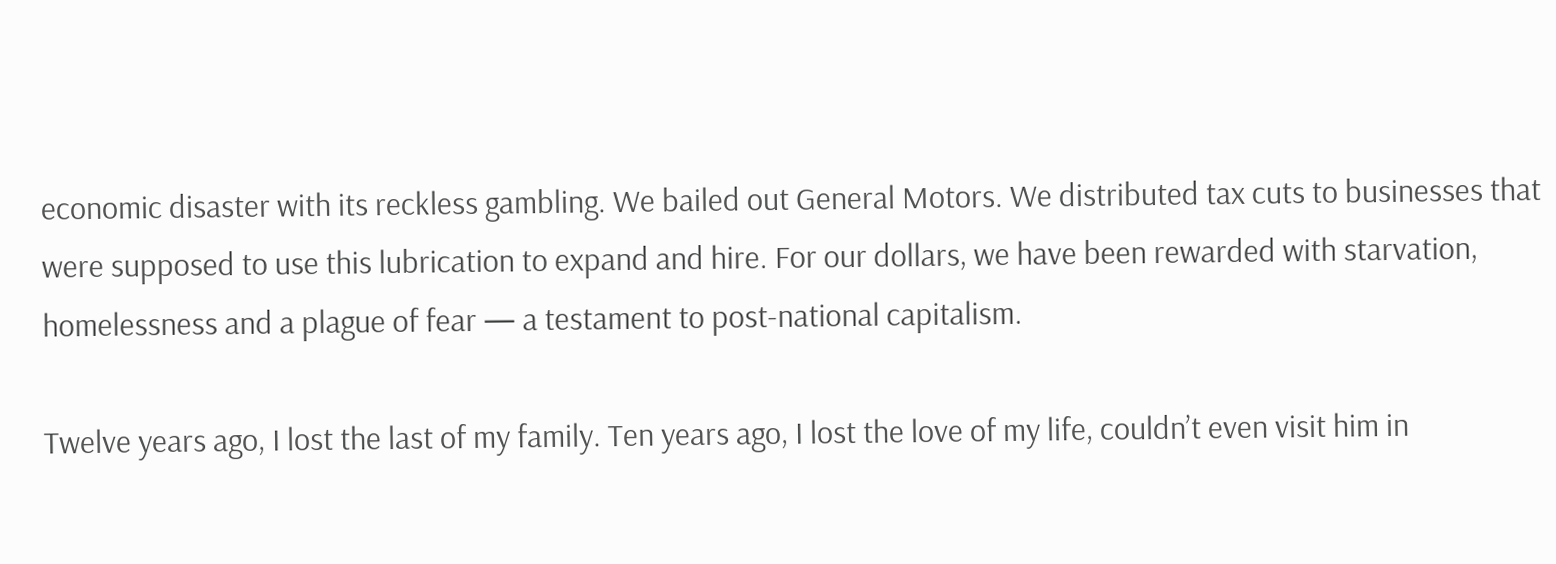economic disaster with its reckless gambling. We bailed out General Motors. We distributed tax cuts to businesses that were supposed to use this lubrication to expand and hire. For our dollars, we have been rewarded with starvation, homelessness and a plague of fear — a testament to post-national capitalism.

Twelve years ago, I lost the last of my family. Ten years ago, I lost the love of my life, couldn’t even visit him in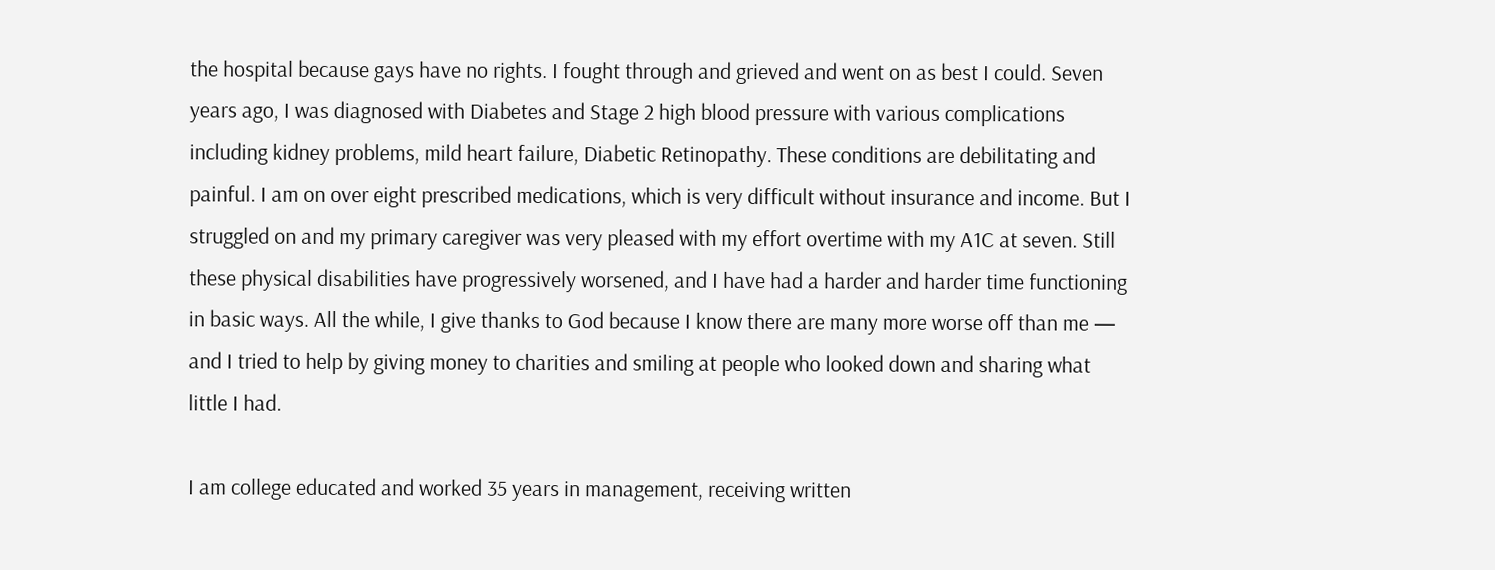the hospital because gays have no rights. I fought through and grieved and went on as best I could. Seven years ago, I was diagnosed with Diabetes and Stage 2 high blood pressure with various complications including kidney problems, mild heart failure, Diabetic Retinopathy. These conditions are debilitating and painful. I am on over eight prescribed medications, which is very difficult without insurance and income. But I struggled on and my primary caregiver was very pleased with my effort overtime with my A1C at seven. Still these physical disabilities have progressively worsened, and I have had a harder and harder time functioning in basic ways. All the while, I give thanks to God because I know there are many more worse off than me — and I tried to help by giving money to charities and smiling at people who looked down and sharing what little I had.

I am college educated and worked 35 years in management, receiving written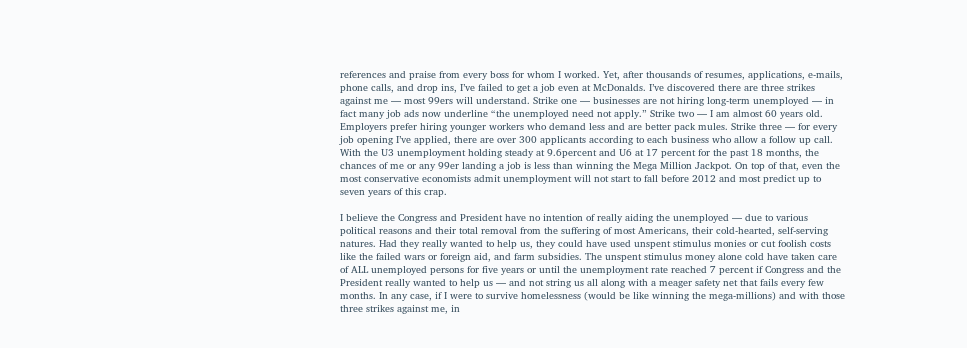references and praise from every boss for whom I worked. Yet, after thousands of resumes, applications, e-mails, phone calls, and drop ins, I’ve failed to get a job even at McDonalds. I’ve discovered there are three strikes against me — most 99ers will understand. Strike one — businesses are not hiring long-term unemployed — in fact many job ads now underline “the unemployed need not apply.” Strike two — I am almost 60 years old. Employers prefer hiring younger workers who demand less and are better pack mules. Strike three — for every job opening I’ve applied, there are over 300 applicants according to each business who allow a follow up call. With the U3 unemployment holding steady at 9.6percent and U6 at 17 percent for the past 18 months, the chances of me or any 99er landing a job is less than winning the Mega Million Jackpot. On top of that, even the most conservative economists admit unemployment will not start to fall before 2012 and most predict up to seven years of this crap.

I believe the Congress and President have no intention of really aiding the unemployed — due to various political reasons and their total removal from the suffering of most Americans, their cold-hearted, self-serving natures. Had they really wanted to help us, they could have used unspent stimulus monies or cut foolish costs like the failed wars or foreign aid, and farm subsidies. The unspent stimulus money alone cold have taken care of ALL unemployed persons for five years or until the unemployment rate reached 7 percent if Congress and the President really wanted to help us — and not string us all along with a meager safety net that fails every few months. In any case, if I were to survive homelessness (would be like winning the mega-millions) and with those three strikes against me, in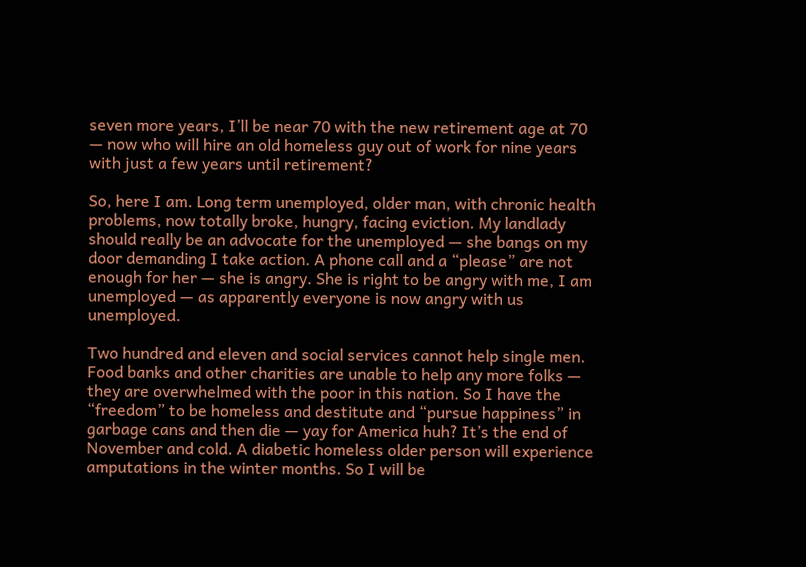seven more years, I’ll be near 70 with the new retirement age at 70 — now who will hire an old homeless guy out of work for nine years with just a few years until retirement?

So, here I am. Long term unemployed, older man, with chronic health problems, now totally broke, hungry, facing eviction. My landlady should really be an advocate for the unemployed — she bangs on my door demanding I take action. A phone call and a “please” are not enough for her — she is angry. She is right to be angry with me, I am unemployed — as apparently everyone is now angry with us unemployed.

Two hundred and eleven and social services cannot help single men. Food banks and other charities are unable to help any more folks — they are overwhelmed with the poor in this nation. So I have the “freedom” to be homeless and destitute and “pursue happiness” in garbage cans and then die — yay for America huh? It’s the end of November and cold. A diabetic homeless older person will experience amputations in the winter months. So I will be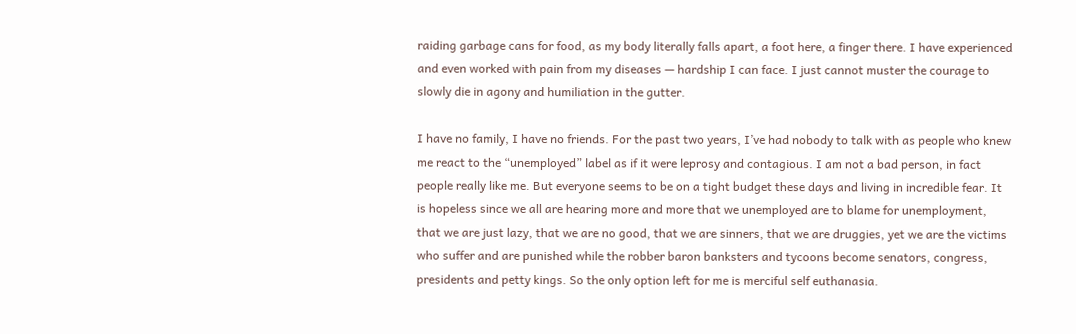raiding garbage cans for food, as my body literally falls apart, a foot here, a finger there. I have experienced and even worked with pain from my diseases — hardship I can face. I just cannot muster the courage to slowly die in agony and humiliation in the gutter.

I have no family, I have no friends. For the past two years, I’ve had nobody to talk with as people who knew me react to the “unemployed” label as if it were leprosy and contagious. I am not a bad person, in fact people really like me. But everyone seems to be on a tight budget these days and living in incredible fear. It is hopeless since we all are hearing more and more that we unemployed are to blame for unemployment, that we are just lazy, that we are no good, that we are sinners, that we are druggies, yet we are the victims who suffer and are punished while the robber baron banksters and tycoons become senators, congress, presidents and petty kings. So the only option left for me is merciful self euthanasia.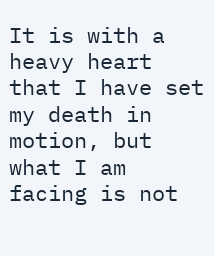It is with a heavy heart that I have set my death in motion, but what I am facing is not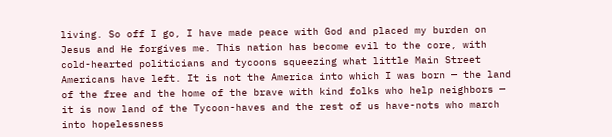living. So off I go, I have made peace with God and placed my burden on Jesus and He forgives me. This nation has become evil to the core, with cold-hearted politicians and tycoons squeezing what little Main Street Americans have left. It is not the America into which I was born — the land of the free and the home of the brave with kind folks who help neighbors — it is now land of the Tycoon-haves and the rest of us have-nots who march into hopelessness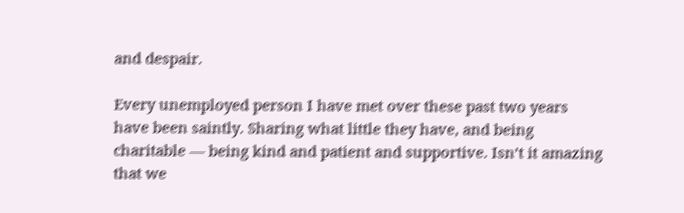and despair.

Every unemployed person I have met over these past two years have been saintly. Sharing what little they have, and being charitable — being kind and patient and supportive. Isn’t it amazing that we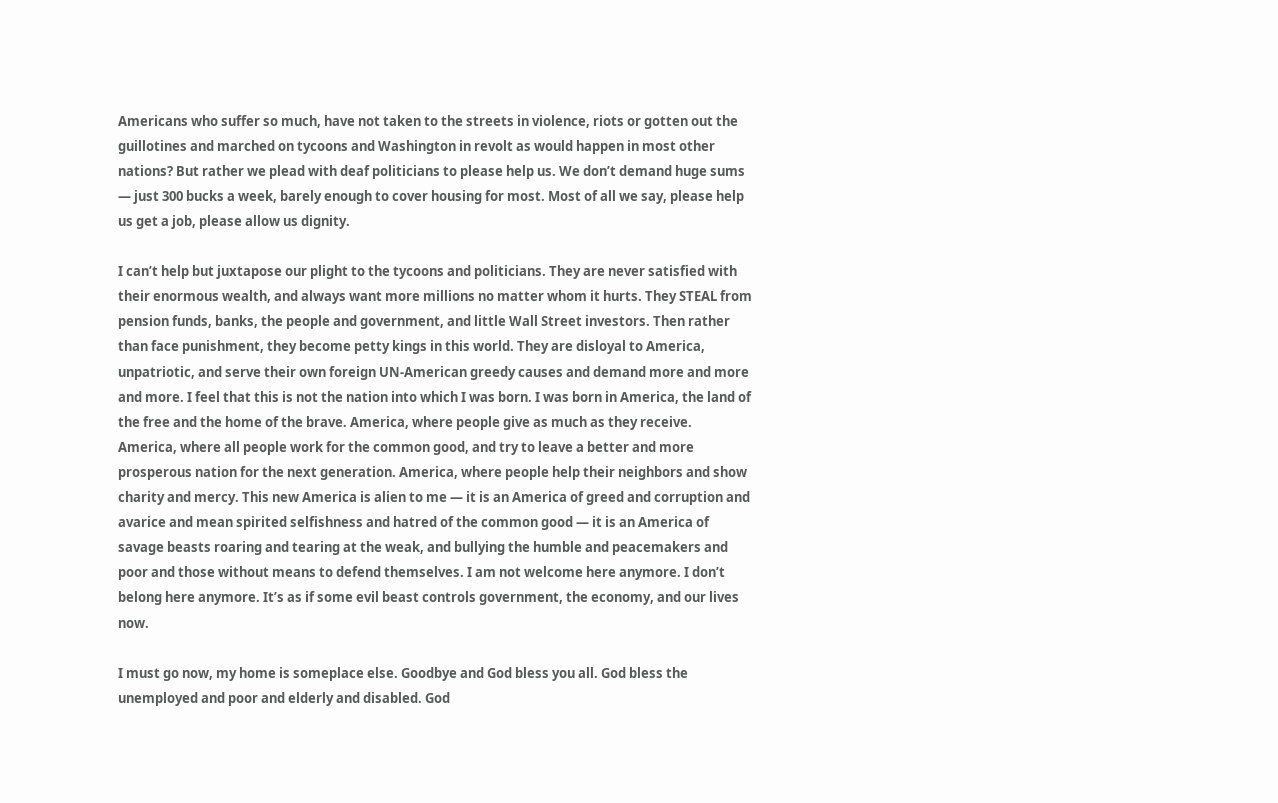Americans who suffer so much, have not taken to the streets in violence, riots or gotten out the guillotines and marched on tycoons and Washington in revolt as would happen in most other nations? But rather we plead with deaf politicians to please help us. We don’t demand huge sums — just 300 bucks a week, barely enough to cover housing for most. Most of all we say, please help us get a job, please allow us dignity.

I can’t help but juxtapose our plight to the tycoons and politicians. They are never satisfied with their enormous wealth, and always want more millions no matter whom it hurts. They STEAL from pension funds, banks, the people and government, and little Wall Street investors. Then rather than face punishment, they become petty kings in this world. They are disloyal to America, unpatriotic, and serve their own foreign UN-American greedy causes and demand more and more and more. I feel that this is not the nation into which I was born. I was born in America, the land of the free and the home of the brave. America, where people give as much as they receive. America, where all people work for the common good, and try to leave a better and more prosperous nation for the next generation. America, where people help their neighbors and show charity and mercy. This new America is alien to me — it is an America of greed and corruption and avarice and mean spirited selfishness and hatred of the common good — it is an America of savage beasts roaring and tearing at the weak, and bullying the humble and peacemakers and poor and those without means to defend themselves. I am not welcome here anymore. I don’t belong here anymore. It’s as if some evil beast controls government, the economy, and our lives now.

I must go now, my home is someplace else. Goodbye and God bless you all. God bless the unemployed and poor and elderly and disabled. God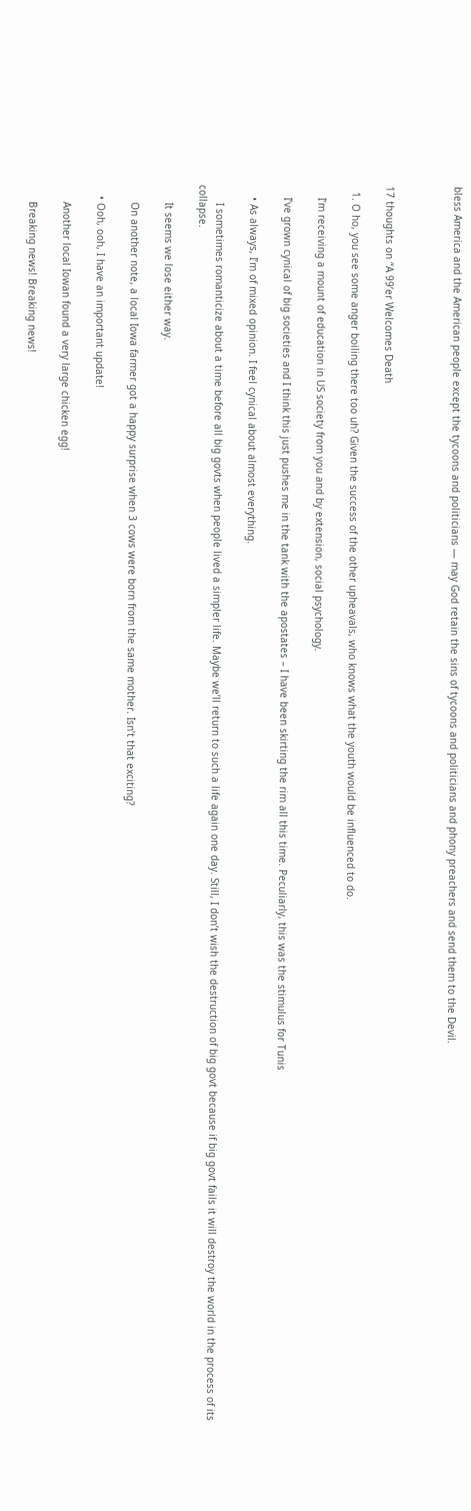bless America and the American people except the tycoons and politicians — may God retain the sins of tycoons and politicians and phony preachers and send them to the Devil.



17 thoughts on “A 99’er Welcomes Death

  1. O ho, you see some anger boiling there too uh? Given the success of the other upheavals, who knows what the youth would be influenced to do.

    I’m receiving a mount of education in US society from you and by extension, social psychology.

    I’ve grown cynical of big societies and I think this just pushes me in the tank with the apostates – I have been skirting the rim all this time. Peculiarly, this was the stimulus for Tunis

    • As always, I’m of mixed opinion. I feel cynical about almost everything.

      I sometimes romanticize about a time before all big govts when people lived a simpler life. Maybe we’ll return to such a life again one day. Still, I don’t wish the destruction of big govt because if big govt fails it will destroy the world in the process of its collapse.

      It seems we lose either way.

      On another note, a local Iowa farmer got a happy surprise when 3 cows were born from the same mother. Isn’t that exciting?

    • Ooh, ooh, I have an important update!

      Another local Iowan found a very large chicken egg!

      Breaking news! Breaking news!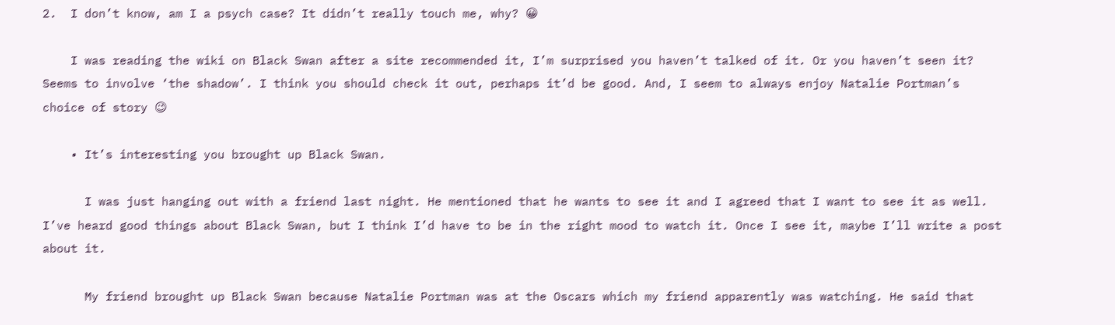2.  I don’t know, am I a psych case? It didn’t really touch me, why? 😀

    I was reading the wiki on Black Swan after a site recommended it, I’m surprised you haven’t talked of it. Or you haven’t seen it? Seems to involve ‘the shadow’. I think you should check it out, perhaps it’d be good. And, I seem to always enjoy Natalie Portman’s choice of story 😉

    • It’s interesting you brought up Black Swan.

      I was just hanging out with a friend last night. He mentioned that he wants to see it and I agreed that I want to see it as well. I’ve heard good things about Black Swan, but I think I’d have to be in the right mood to watch it. Once I see it, maybe I’ll write a post about it.

      My friend brought up Black Swan because Natalie Portman was at the Oscars which my friend apparently was watching. He said that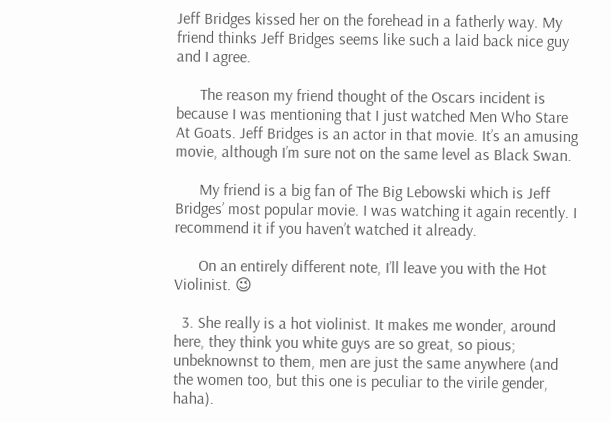Jeff Bridges kissed her on the forehead in a fatherly way. My friend thinks Jeff Bridges seems like such a laid back nice guy and I agree.

      The reason my friend thought of the Oscars incident is because I was mentioning that I just watched Men Who Stare At Goats. Jeff Bridges is an actor in that movie. It’s an amusing movie, although I’m sure not on the same level as Black Swan.

      My friend is a big fan of The Big Lebowski which is Jeff Bridges’ most popular movie. I was watching it again recently. I recommend it if you haven’t watched it already.

      On an entirely different note, I’ll leave you with the Hot Violinist. 😉

  3. She really is a hot violinist. It makes me wonder, around here, they think you white guys are so great, so pious; unbeknownst to them, men are just the same anywhere (and the women too, but this one is peculiar to the virile gender, haha).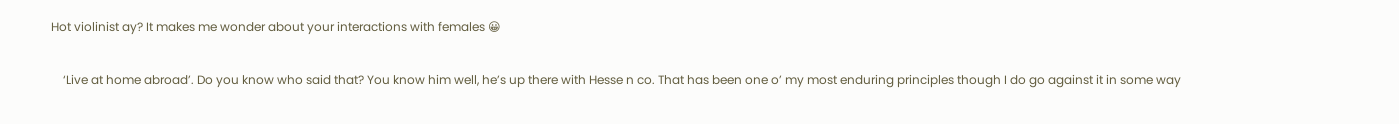Hot violinist ay? It makes me wonder about your interactions with females 😀

    ‘Live at home abroad’. Do you know who said that? You know him well, he’s up there with Hesse n co. That has been one o’ my most enduring principles though I do go against it in some way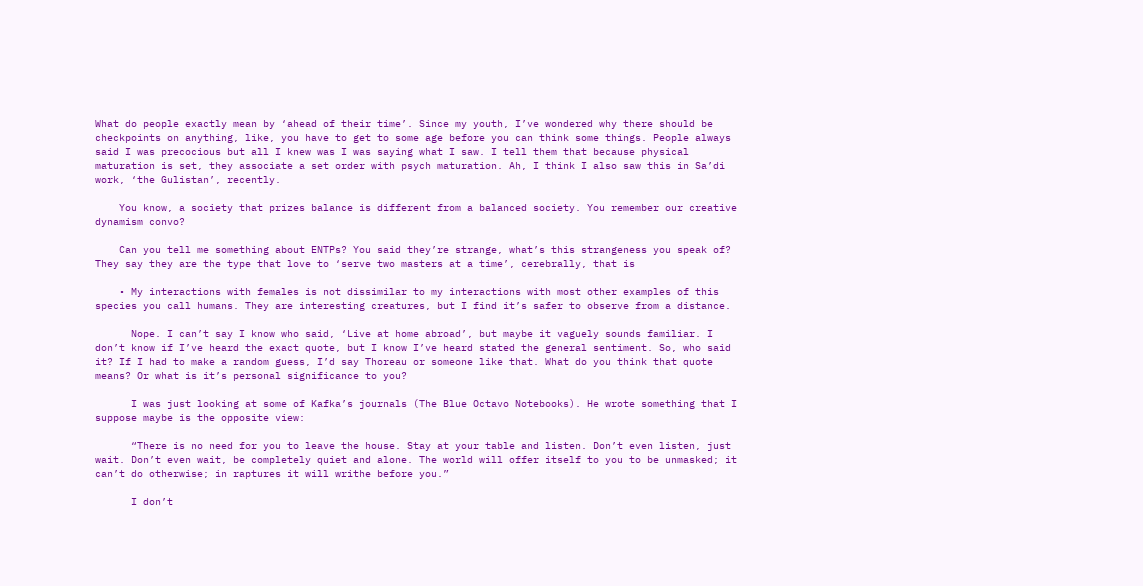What do people exactly mean by ‘ahead of their time’. Since my youth, I’ve wondered why there should be checkpoints on anything, like, you have to get to some age before you can think some things. People always said I was precocious but all I knew was I was saying what I saw. I tell them that because physical maturation is set, they associate a set order with psych maturation. Ah, I think I also saw this in Sa’di work, ‘the Gulistan’, recently.

    You know, a society that prizes balance is different from a balanced society. You remember our creative dynamism convo?

    Can you tell me something about ENTPs? You said they’re strange, what’s this strangeness you speak of? They say they are the type that love to ‘serve two masters at a time’, cerebrally, that is

    • My interactions with females is not dissimilar to my interactions with most other examples of this species you call humans. They are interesting creatures, but I find it’s safer to observe from a distance.

      Nope. I can’t say I know who said, ‘Live at home abroad’, but maybe it vaguely sounds familiar. I don’t know if I’ve heard the exact quote, but I know I’ve heard stated the general sentiment. So, who said it? If I had to make a random guess, I’d say Thoreau or someone like that. What do you think that quote means? Or what is it’s personal significance to you?

      I was just looking at some of Kafka’s journals (The Blue Octavo Notebooks). He wrote something that I suppose maybe is the opposite view:

      “There is no need for you to leave the house. Stay at your table and listen. Don’t even listen, just wait. Don’t even wait, be completely quiet and alone. The world will offer itself to you to be unmasked; it can’t do otherwise; in raptures it will writhe before you.”

      I don’t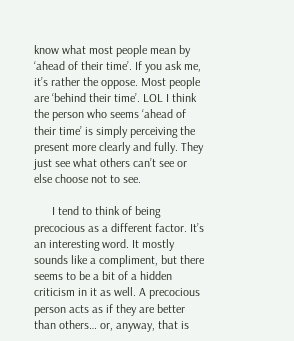know what most people mean by ‘ahead of their time’. If you ask me, it’s rather the oppose. Most people are ‘behind their time’. LOL I think the person who seems ‘ahead of their time’ is simply perceiving the present more clearly and fully. They just see what others can’t see or else choose not to see.

      I tend to think of being precocious as a different factor. It’s an interesting word. It mostly sounds like a compliment, but there seems to be a bit of a hidden criticism in it as well. A precocious person acts as if they are better than others… or, anyway, that is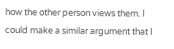how the other person views them. I could make a similar argument that I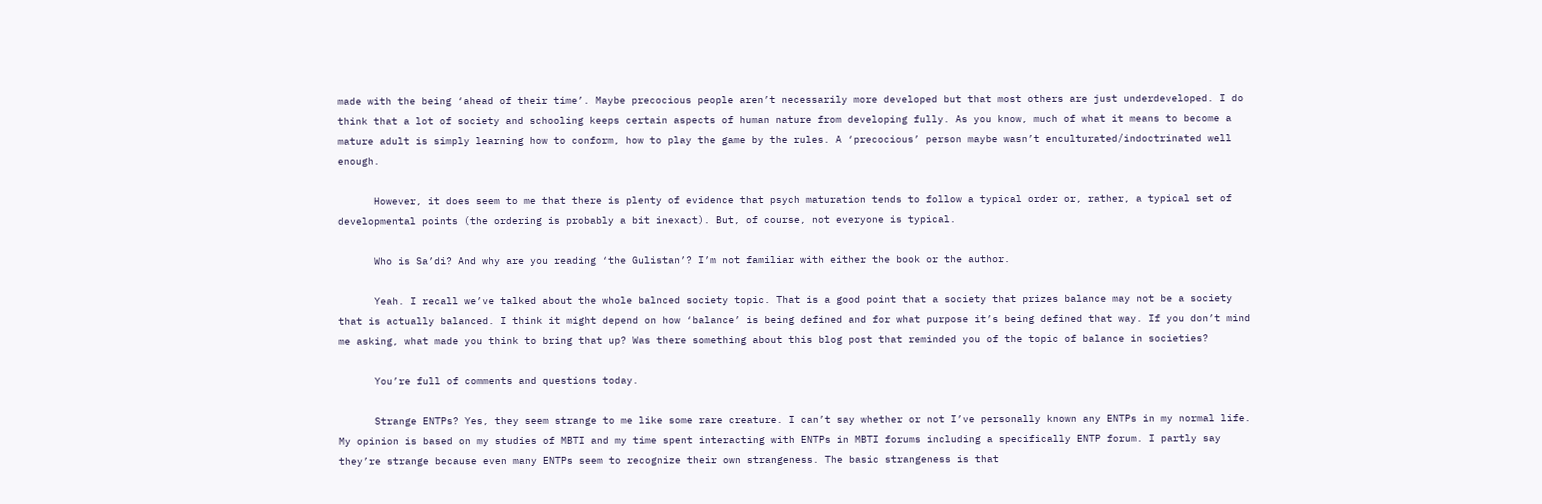made with the being ‘ahead of their time’. Maybe precocious people aren’t necessarily more developed but that most others are just underdeveloped. I do think that a lot of society and schooling keeps certain aspects of human nature from developing fully. As you know, much of what it means to become a mature adult is simply learning how to conform, how to play the game by the rules. A ‘precocious’ person maybe wasn’t enculturated/indoctrinated well enough.

      However, it does seem to me that there is plenty of evidence that psych maturation tends to follow a typical order or, rather, a typical set of developmental points (the ordering is probably a bit inexact). But, of course, not everyone is typical.

      Who is Sa’di? And why are you reading ‘the Gulistan’? I’m not familiar with either the book or the author.

      Yeah. I recall we’ve talked about the whole balnced society topic. That is a good point that a society that prizes balance may not be a society that is actually balanced. I think it might depend on how ‘balance’ is being defined and for what purpose it’s being defined that way. If you don’t mind me asking, what made you think to bring that up? Was there something about this blog post that reminded you of the topic of balance in societies?

      You’re full of comments and questions today.

      Strange ENTPs? Yes, they seem strange to me like some rare creature. I can’t say whether or not I’ve personally known any ENTPs in my normal life. My opinion is based on my studies of MBTI and my time spent interacting with ENTPs in MBTI forums including a specifically ENTP forum. I partly say they’re strange because even many ENTPs seem to recognize their own strangeness. The basic strangeness is that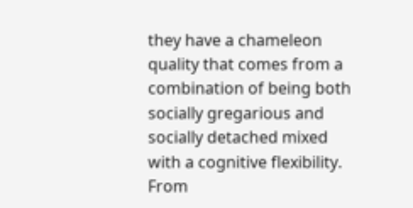they have a chameleon quality that comes from a combination of being both socially gregarious and socially detached mixed with a cognitive flexibility. From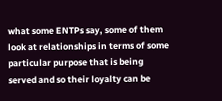what some ENTPs say, some of them look at relationships in terms of some particular purpose that is being served and so their loyalty can be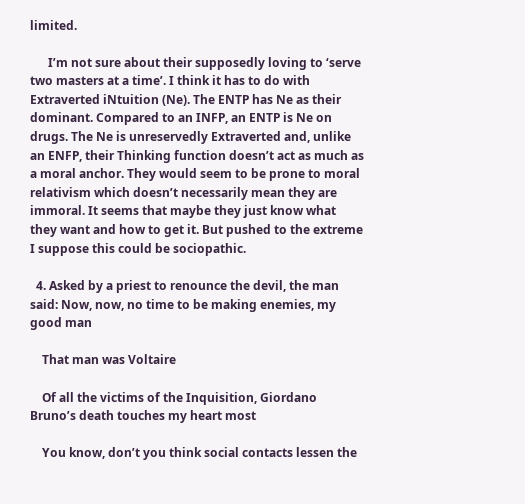limited.

      I’m not sure about their supposedly loving to ‘serve two masters at a time’. I think it has to do with Extraverted iNtuition (Ne). The ENTP has Ne as their dominant. Compared to an INFP, an ENTP is Ne on drugs. The Ne is unreservedly Extraverted and, unlike an ENFP, their Thinking function doesn’t act as much as a moral anchor. They would seem to be prone to moral relativism which doesn’t necessarily mean they are immoral. It seems that maybe they just know what they want and how to get it. But pushed to the extreme I suppose this could be sociopathic.

  4. Asked by a priest to renounce the devil, the man said: Now, now, no time to be making enemies, my good man

    That man was Voltaire

    Of all the victims of the Inquisition, Giordano Bruno’s death touches my heart most

    You know, don’t you think social contacts lessen the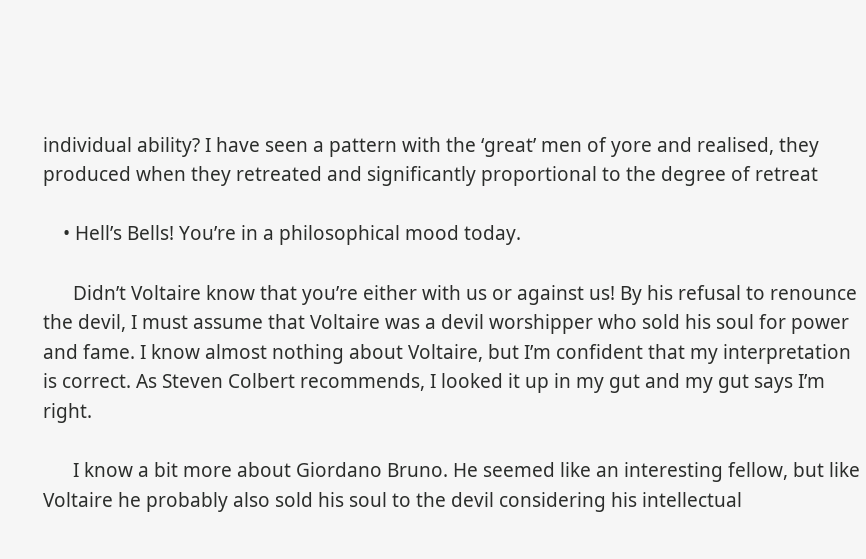individual ability? I have seen a pattern with the ‘great’ men of yore and realised, they produced when they retreated and significantly proportional to the degree of retreat

    • Hell’s Bells! You’re in a philosophical mood today.

      Didn’t Voltaire know that you’re either with us or against us! By his refusal to renounce the devil, I must assume that Voltaire was a devil worshipper who sold his soul for power and fame. I know almost nothing about Voltaire, but I’m confident that my interpretation is correct. As Steven Colbert recommends, I looked it up in my gut and my gut says I’m right.

      I know a bit more about Giordano Bruno. He seemed like an interesting fellow, but like Voltaire he probably also sold his soul to the devil considering his intellectual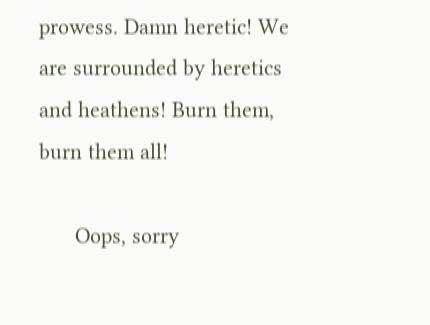prowess. Damn heretic! We are surrounded by heretics and heathens! Burn them, burn them all!

      Oops, sorry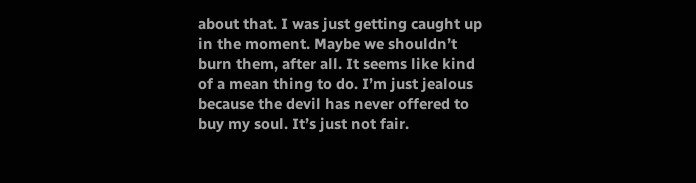about that. I was just getting caught up in the moment. Maybe we shouldn’t burn them, after all. It seems like kind of a mean thing to do. I’m just jealous because the devil has never offered to buy my soul. It’s just not fair.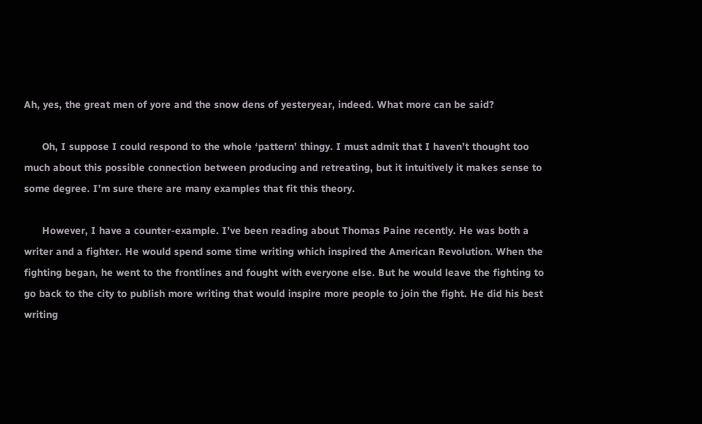Ah, yes, the great men of yore and the snow dens of yesteryear, indeed. What more can be said?

      Oh, I suppose I could respond to the whole ‘pattern’ thingy. I must admit that I haven’t thought too much about this possible connection between producing and retreating, but it intuitively it makes sense to some degree. I’m sure there are many examples that fit this theory.

      However, I have a counter-example. I’ve been reading about Thomas Paine recently. He was both a writer and a fighter. He would spend some time writing which inspired the American Revolution. When the fighting began, he went to the frontlines and fought with everyone else. But he would leave the fighting to go back to the city to publish more writing that would inspire more people to join the fight. He did his best writing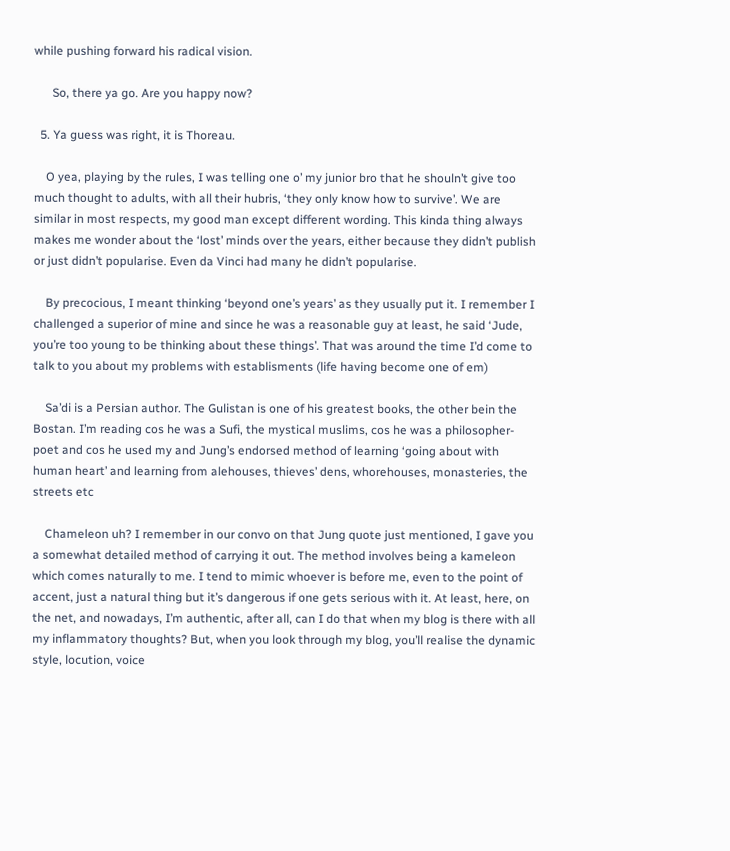while pushing forward his radical vision.

      So, there ya go. Are you happy now?

  5. Ya guess was right, it is Thoreau.

    O yea, playing by the rules, I was telling one o’ my junior bro that he shouln’t give too much thought to adults, with all their hubris, ‘they only know how to survive’. We are similar in most respects, my good man except different wording. This kinda thing always makes me wonder about the ‘lost’ minds over the years, either because they didn’t publish or just didn’t popularise. Even da Vinci had many he didn’t popularise.

    By precocious, I meant thinking ‘beyond one’s years’ as they usually put it. I remember I challenged a superior of mine and since he was a reasonable guy at least, he said ‘Jude, you’re too young to be thinking about these things’. That was around the time I’d come to talk to you about my problems with establisments (life having become one of em)

    Sa’di is a Persian author. The Gulistan is one of his greatest books, the other bein the Bostan. I’m reading cos he was a Sufi, the mystical muslims, cos he was a philosopher-poet and cos he used my and Jung’s endorsed method of learning ‘going about with human heart’ and learning from alehouses, thieves’ dens, whorehouses, monasteries, the streets etc

    Chameleon uh? I remember in our convo on that Jung quote just mentioned, I gave you a somewhat detailed method of carrying it out. The method involves being a kameleon which comes naturally to me. I tend to mimic whoever is before me, even to the point of accent, just a natural thing but it’s dangerous if one gets serious with it. At least, here, on the net, and nowadays, I’m authentic, after all, can I do that when my blog is there with all my inflammatory thoughts? But, when you look through my blog, you’ll realise the dynamic style, locution, voice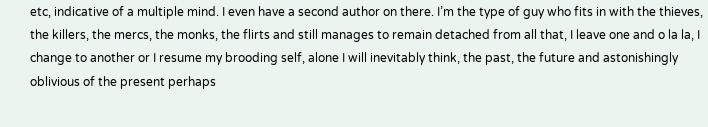etc, indicative of a multiple mind. I even have a second author on there. I’m the type of guy who fits in with the thieves, the killers, the mercs, the monks, the flirts and still manages to remain detached from all that, I leave one and o la la, I change to another or I resume my brooding self, alone I will inevitably think, the past, the future and astonishingly oblivious of the present perhaps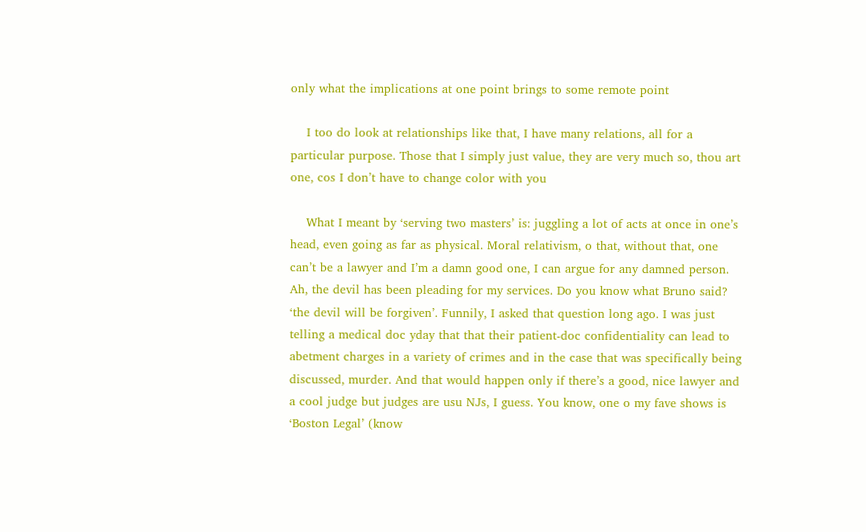only what the implications at one point brings to some remote point

    I too do look at relationships like that, I have many relations, all for a particular purpose. Those that I simply just value, they are very much so, thou art one, cos I don’t have to change color with you

    What I meant by ‘serving two masters’ is: juggling a lot of acts at once in one’s head, even going as far as physical. Moral relativism, o that, without that, one can’t be a lawyer and I’m a damn good one, I can argue for any damned person. Ah, the devil has been pleading for my services. Do you know what Bruno said? ‘the devil will be forgiven’. Funnily, I asked that question long ago. I was just telling a medical doc yday that that their patient-doc confidentiality can lead to abetment charges in a variety of crimes and in the case that was specifically being discussed, murder. And that would happen only if there’s a good, nice lawyer and a cool judge but judges are usu NJs, I guess. You know, one o my fave shows is ‘Boston Legal’ (know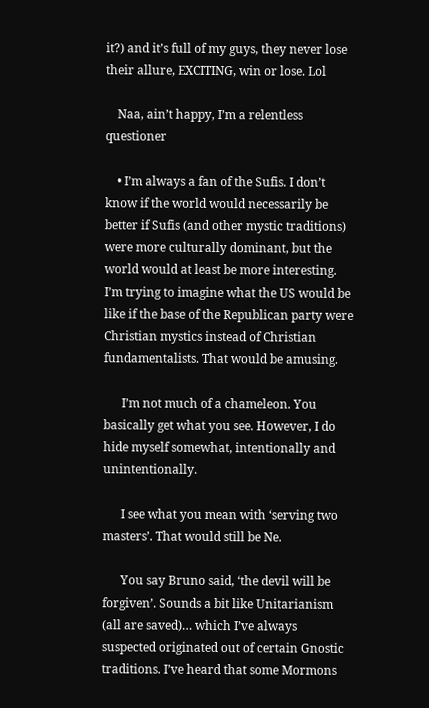it?) and it’s full of my guys, they never lose their allure, EXCITING, win or lose. Lol

    Naa, ain’t happy, I’m a relentless questioner

    • I’m always a fan of the Sufis. I don’t know if the world would necessarily be better if Sufis (and other mystic traditions) were more culturally dominant, but the world would at least be more interesting. I’m trying to imagine what the US would be like if the base of the Republican party were Christian mystics instead of Christian fundamentalists. That would be amusing.

      I’m not much of a chameleon. You basically get what you see. However, I do hide myself somewhat, intentionally and unintentionally.

      I see what you mean with ‘serving two masters’. That would still be Ne.

      You say Bruno said, ‘the devil will be forgiven’. Sounds a bit like Unitarianism (all are saved)… which I’ve always suspected originated out of certain Gnostic traditions. I’ve heard that some Mormons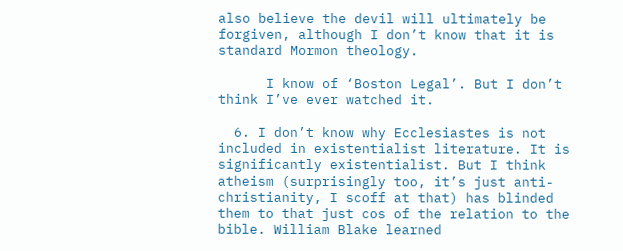also believe the devil will ultimately be forgiven, although I don’t know that it is standard Mormon theology.

      I know of ‘Boston Legal’. But I don’t think I’ve ever watched it.

  6. I don’t know why Ecclesiastes is not included in existentialist literature. It is significantly existentialist. But I think atheism (surprisingly too, it’s just anti-christianity, I scoff at that) has blinded them to that just cos of the relation to the bible. William Blake learned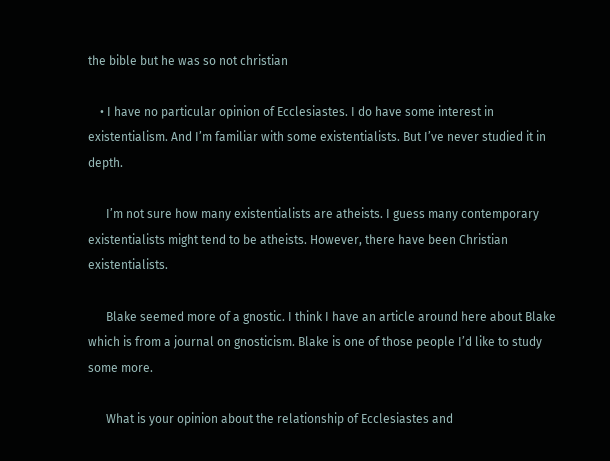the bible but he was so not christian

    • I have no particular opinion of Ecclesiastes. I do have some interest in existentialism. And I’m familiar with some existentialists. But I’ve never studied it in depth.

      I’m not sure how many existentialists are atheists. I guess many contemporary existentialists might tend to be atheists. However, there have been Christian existentialists.

      Blake seemed more of a gnostic. I think I have an article around here about Blake which is from a journal on gnosticism. Blake is one of those people I’d like to study some more.

      What is your opinion about the relationship of Ecclesiastes and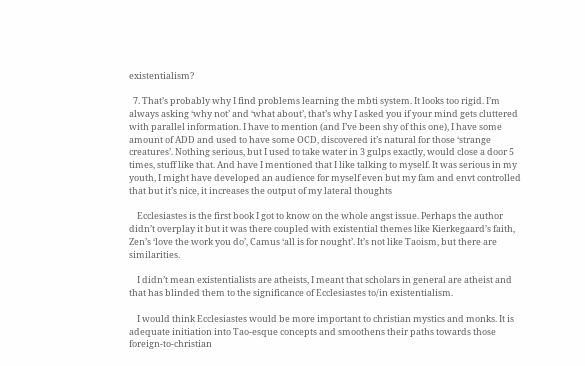existentialism?

  7. That’s probably why I find problems learning the mbti system. It looks too rigid. I’m always asking ‘why not’ and ‘what about’, that’s why I asked you if your mind gets cluttered with parallel information. I have to mention (and I’ve been shy of this one), I have some amount of ADD and used to have some OCD, discovered it’s natural for those ‘strange creatures’. Nothing serious, but I used to take water in 3 gulps exactly, would close a door 5 times, stuff like that. And have I mentioned that I like talking to myself. It was serious in my youth, I might have developed an audience for myself even but my fam and envt controlled that but it’s nice, it increases the output of my lateral thoughts

    Ecclesiastes is the first book I got to know on the whole angst issue. Perhaps the author didn’t overplay it but it was there coupled with existential themes like Kierkegaard’s faith, Zen’s ‘love the work you do’, Camus ‘all is for nought’. It’s not like Taoism, but there are similarities.

    I didn’t mean existentialists are atheists, I meant that scholars in general are atheist and that has blinded them to the significance of Ecclesiastes to/in existentialism.

    I would think Ecclesiastes would be more important to christian mystics and monks. It is adequate initiation into Tao-esque concepts and smoothens their paths towards those foreign-to-christian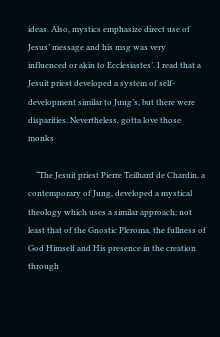ideas. Also, mystics emphasize direct use of Jesus’ message and his msg was very influenced or akin to Ecclesiastes’. I read that a Jesuit priest developed a system of self-development similar to Jung’s, but there were disparities. Nevertheless, gotta love those monks

    “The Jesuit priest Pierre Teilhard de Chardin, a contemporary of Jung, developed a mystical theology which uses a similar approach; not least that of the Gnostic Pleroma, the fullness of God Himself and His presence in the creation through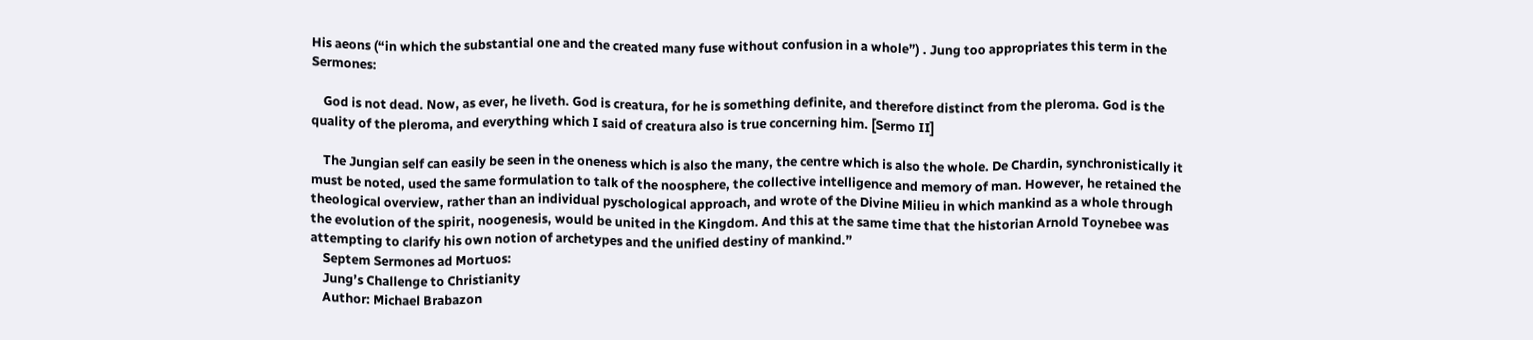His aeons (“in which the substantial one and the created many fuse without confusion in a whole”) . Jung too appropriates this term in the Sermones:

    God is not dead. Now, as ever, he liveth. God is creatura, for he is something definite, and therefore distinct from the pleroma. God is the quality of the pleroma, and everything which I said of creatura also is true concerning him. [Sermo II]

    The Jungian self can easily be seen in the oneness which is also the many, the centre which is also the whole. De Chardin, synchronistically it must be noted, used the same formulation to talk of the noosphere, the collective intelligence and memory of man. However, he retained the theological overview, rather than an individual pyschological approach, and wrote of the Divine Milieu in which mankind as a whole through the evolution of the spirit, noogenesis, would be united in the Kingdom. And this at the same time that the historian Arnold Toynebee was attempting to clarify his own notion of archetypes and the unified destiny of mankind.”
    Septem Sermones ad Mortuos:
    Jung’s Challenge to Christianity
    Author: Michael Brabazon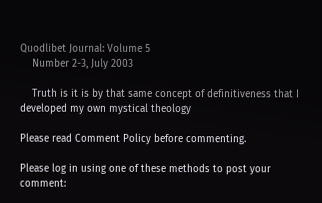Quodlibet Journal: Volume 5
    Number 2-3, July 2003

    Truth is it is by that same concept of definitiveness that I developed my own mystical theology

Please read Comment Policy before commenting.

Please log in using one of these methods to post your comment: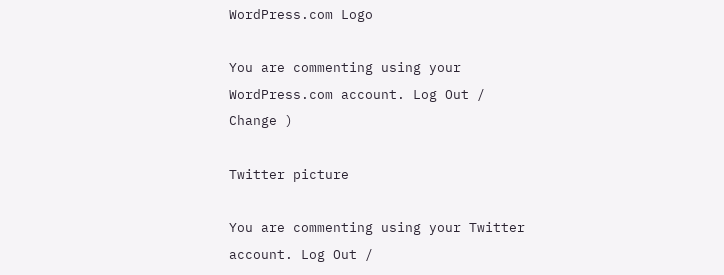WordPress.com Logo

You are commenting using your WordPress.com account. Log Out /  Change )

Twitter picture

You are commenting using your Twitter account. Log Out /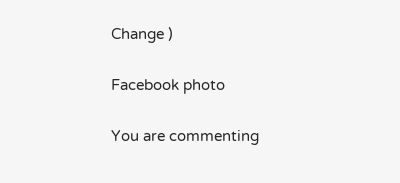Change )

Facebook photo

You are commenting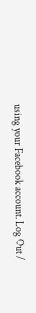using your Facebook account. Log Out /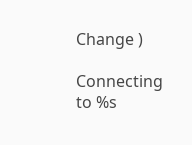Change )

Connecting to %s